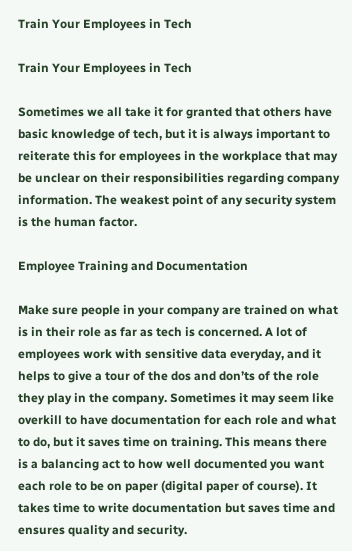Train Your Employees in Tech

Train Your Employees in Tech

Sometimes we all take it for granted that others have basic knowledge of tech, but it is always important to reiterate this for employees in the workplace that may be unclear on their responsibilities regarding company information. The weakest point of any security system is the human factor.

Employee Training and Documentation

Make sure people in your company are trained on what is in their role as far as tech is concerned. A lot of employees work with sensitive data everyday, and it helps to give a tour of the dos and don’ts of the role they play in the company. Sometimes it may seem like overkill to have documentation for each role and what to do, but it saves time on training. This means there is a balancing act to how well documented you want each role to be on paper (digital paper of course). It takes time to write documentation but saves time and ensures quality and security.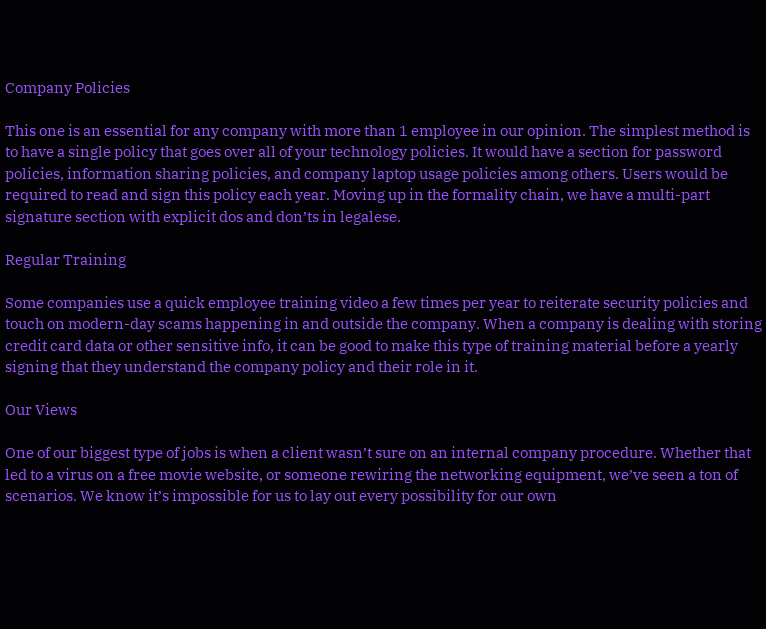Company Policies

This one is an essential for any company with more than 1 employee in our opinion. The simplest method is to have a single policy that goes over all of your technology policies. It would have a section for password policies, information sharing policies, and company laptop usage policies among others. Users would be required to read and sign this policy each year. Moving up in the formality chain, we have a multi-part signature section with explicit dos and don’ts in legalese.

Regular Training

Some companies use a quick employee training video a few times per year to reiterate security policies and touch on modern-day scams happening in and outside the company. When a company is dealing with storing credit card data or other sensitive info, it can be good to make this type of training material before a yearly signing that they understand the company policy and their role in it.

Our Views

One of our biggest type of jobs is when a client wasn’t sure on an internal company procedure. Whether that led to a virus on a free movie website, or someone rewiring the networking equipment, we’ve seen a ton of scenarios. We know it’s impossible for us to lay out every possibility for our own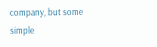company, but some simple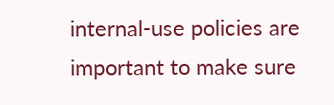internal-use policies are important to make sure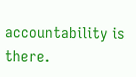accountability is there.